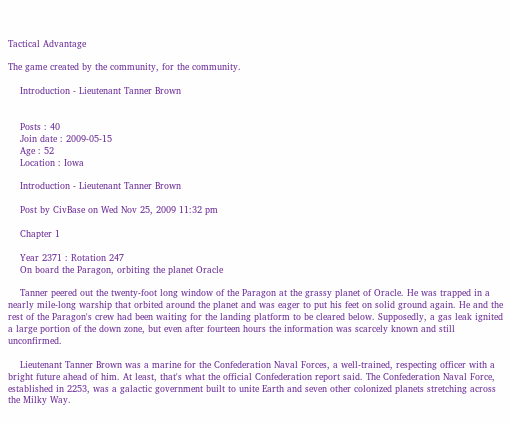Tactical Advantage

The game created by the community, for the community.

    Introduction - Lieutenant Tanner Brown


    Posts : 40
    Join date : 2009-05-15
    Age : 52
    Location : Iowa

    Introduction - Lieutenant Tanner Brown

    Post by CivBase on Wed Nov 25, 2009 11:32 pm

    Chapter 1

    Year 2371 : Rotation 247
    On board the Paragon, orbiting the planet Oracle

    Tanner peered out the twenty-foot long window of the Paragon at the grassy planet of Oracle. He was trapped in a nearly mile-long warship that orbited around the planet and was eager to put his feet on solid ground again. He and the rest of the Paragon's crew had been waiting for the landing platform to be cleared below. Supposedly, a gas leak ignited a large portion of the down zone, but even after fourteen hours the information was scarcely known and still unconfirmed.

    Lieutenant Tanner Brown was a marine for the Confederation Naval Forces, a well-trained, respecting officer with a bright future ahead of him. At least, that's what the official Confederation report said. The Confederation Naval Force, established in 2253, was a galactic government built to unite Earth and seven other colonized planets stretching across the Milky Way.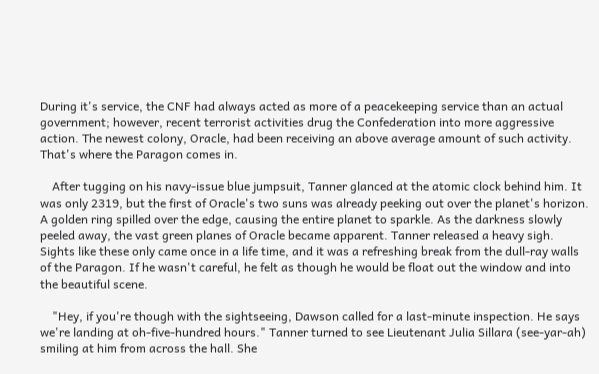During it's service, the CNF had always acted as more of a peacekeeping service than an actual government; however, recent terrorist activities drug the Confederation into more aggressive action. The newest colony, Oracle, had been receiving an above average amount of such activity. That's where the Paragon comes in.

    After tugging on his navy-issue blue jumpsuit, Tanner glanced at the atomic clock behind him. It was only 2319, but the first of Oracle's two suns was already peeking out over the planet's horizon. A golden ring spilled over the edge, causing the entire planet to sparkle. As the darkness slowly peeled away, the vast green planes of Oracle became apparent. Tanner released a heavy sigh. Sights like these only came once in a life time, and it was a refreshing break from the dull-ray walls of the Paragon. If he wasn't careful, he felt as though he would be float out the window and into the beautiful scene.

    "Hey, if you're though with the sightseeing, Dawson called for a last-minute inspection. He says we're landing at oh-five-hundred hours." Tanner turned to see Lieutenant Julia Sillara (see-yar-ah) smiling at him from across the hall. She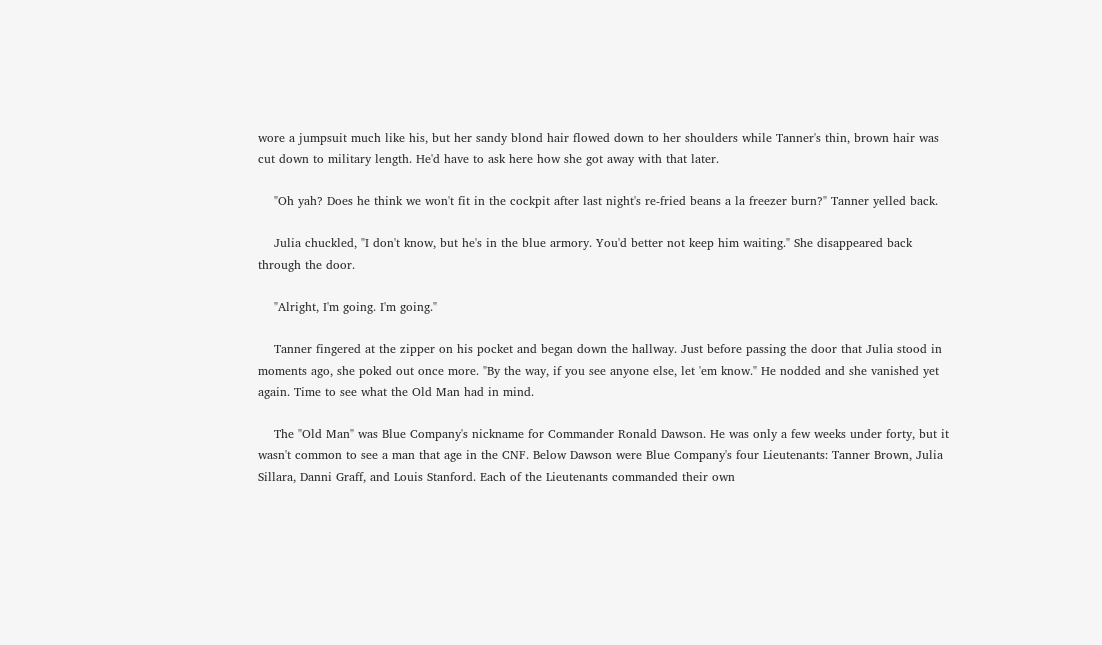wore a jumpsuit much like his, but her sandy blond hair flowed down to her shoulders while Tanner's thin, brown hair was cut down to military length. He'd have to ask here how she got away with that later.

    "Oh yah? Does he think we won't fit in the cockpit after last night's re-fried beans a la freezer burn?" Tanner yelled back.

    Julia chuckled, "I don't know, but he's in the blue armory. You'd better not keep him waiting." She disappeared back through the door.

    "Alright, I'm going. I'm going."

    Tanner fingered at the zipper on his pocket and began down the hallway. Just before passing the door that Julia stood in moments ago, she poked out once more. "By the way, if you see anyone else, let 'em know." He nodded and she vanished yet again. Time to see what the Old Man had in mind.

    The "Old Man" was Blue Company's nickname for Commander Ronald Dawson. He was only a few weeks under forty, but it wasn't common to see a man that age in the CNF. Below Dawson were Blue Company's four Lieutenants: Tanner Brown, Julia Sillara, Danni Graff, and Louis Stanford. Each of the Lieutenants commanded their own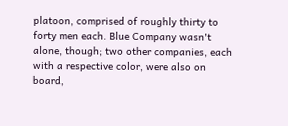platoon, comprised of roughly thirty to forty men each. Blue Company wasn't alone, though; two other companies, each with a respective color, were also on board,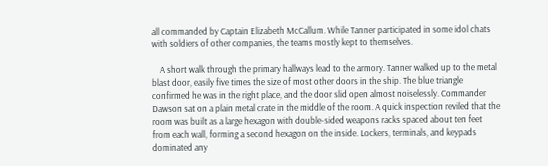all commanded by Captain Elizabeth McCallum. While Tanner participated in some idol chats with soldiers of other companies, the teams mostly kept to themselves.

    A short walk through the primary hallways lead to the armory. Tanner walked up to the metal blast door, easily five times the size of most other doors in the ship. The blue triangle confirmed he was in the right place, and the door slid open almost noiselessly. Commander Dawson sat on a plain metal crate in the middle of the room. A quick inspection reviled that the room was built as a large hexagon with double-sided weapons racks spaced about ten feet from each wall, forming a second hexagon on the inside. Lockers, terminals, and keypads dominated any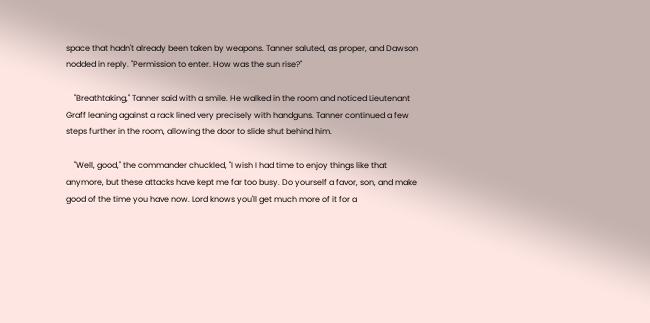space that hadn't already been taken by weapons. Tanner saluted, as proper, and Dawson nodded in reply. "Permission to enter. How was the sun rise?"

    "Breathtaking," Tanner said with a smile. He walked in the room and noticed Lieutenant Graff leaning against a rack lined very precisely with handguns. Tanner continued a few steps further in the room, allowing the door to slide shut behind him.

    "Well, good," the commander chuckled, "I wish I had time to enjoy things like that anymore, but these attacks have kept me far too busy. Do yourself a favor, son, and make good of the time you have now. Lord knows you'll get much more of it for a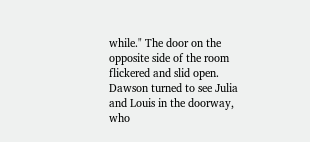while." The door on the opposite side of the room flickered and slid open. Dawson turned to see Julia and Louis in the doorway, who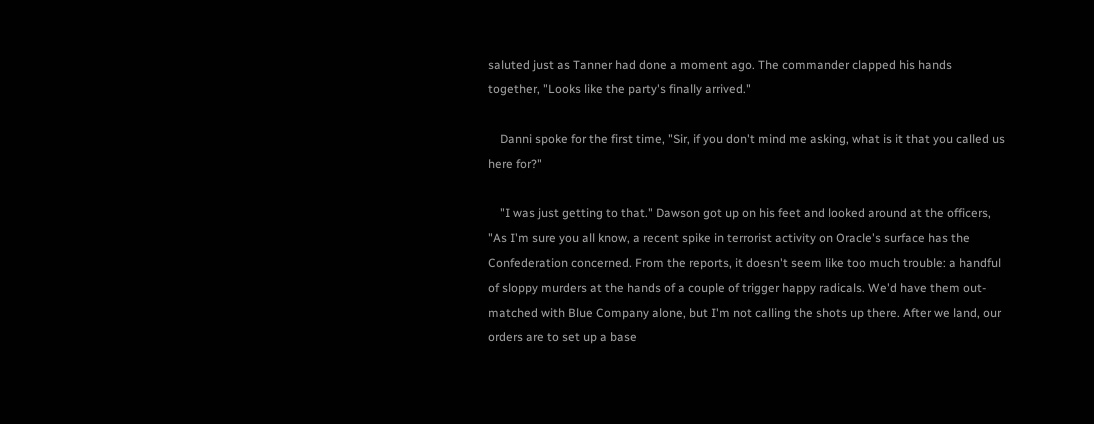saluted just as Tanner had done a moment ago. The commander clapped his hands together, "Looks like the party's finally arrived."

    Danni spoke for the first time, "Sir, if you don't mind me asking, what is it that you called us here for?"

    "I was just getting to that." Dawson got up on his feet and looked around at the officers, "As I'm sure you all know, a recent spike in terrorist activity on Oracle's surface has the Confederation concerned. From the reports, it doesn't seem like too much trouble: a handful of sloppy murders at the hands of a couple of trigger happy radicals. We'd have them out-matched with Blue Company alone, but I'm not calling the shots up there. After we land, our orders are to set up a base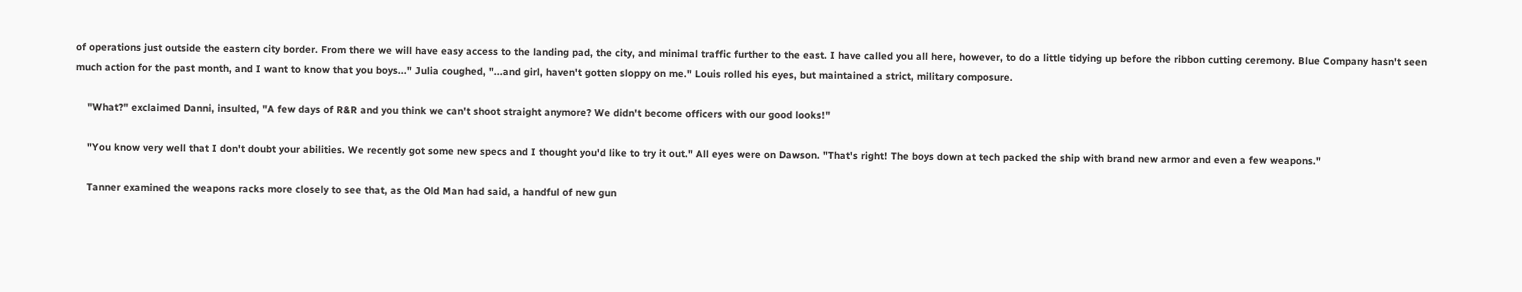of operations just outside the eastern city border. From there we will have easy access to the landing pad, the city, and minimal traffic further to the east. I have called you all here, however, to do a little tidying up before the ribbon cutting ceremony. Blue Company hasn't seen much action for the past month, and I want to know that you boys..." Julia coughed, "...and girl, haven't gotten sloppy on me." Louis rolled his eyes, but maintained a strict, military composure.

    "What?" exclaimed Danni, insulted, "A few days of R&R and you think we can't shoot straight anymore? We didn't become officers with our good looks!"

    "You know very well that I don't doubt your abilities. We recently got some new specs and I thought you'd like to try it out." All eyes were on Dawson. "That's right! The boys down at tech packed the ship with brand new armor and even a few weapons."

    Tanner examined the weapons racks more closely to see that, as the Old Man had said, a handful of new gun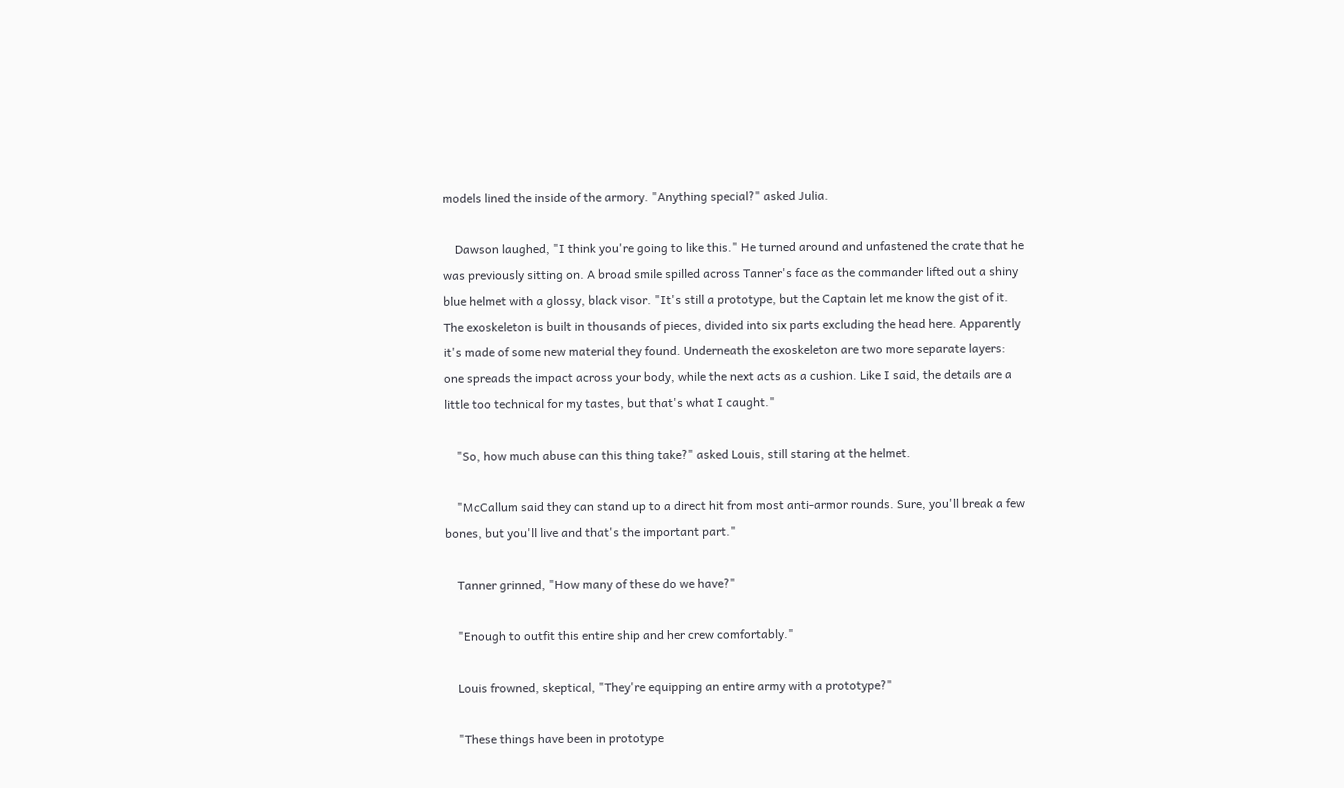models lined the inside of the armory. "Anything special?" asked Julia.

    Dawson laughed, "I think you're going to like this." He turned around and unfastened the crate that he was previously sitting on. A broad smile spilled across Tanner's face as the commander lifted out a shiny blue helmet with a glossy, black visor. "It's still a prototype, but the Captain let me know the gist of it. The exoskeleton is built in thousands of pieces, divided into six parts excluding the head here. Apparently it's made of some new material they found. Underneath the exoskeleton are two more separate layers: one spreads the impact across your body, while the next acts as a cushion. Like I said, the details are a little too technical for my tastes, but that's what I caught."

    "So, how much abuse can this thing take?" asked Louis, still staring at the helmet.

    "McCallum said they can stand up to a direct hit from most anti-armor rounds. Sure, you'll break a few bones, but you'll live and that's the important part."

    Tanner grinned, "How many of these do we have?"

    "Enough to outfit this entire ship and her crew comfortably."

    Louis frowned, skeptical, "They're equipping an entire army with a prototype?"

    "These things have been in prototype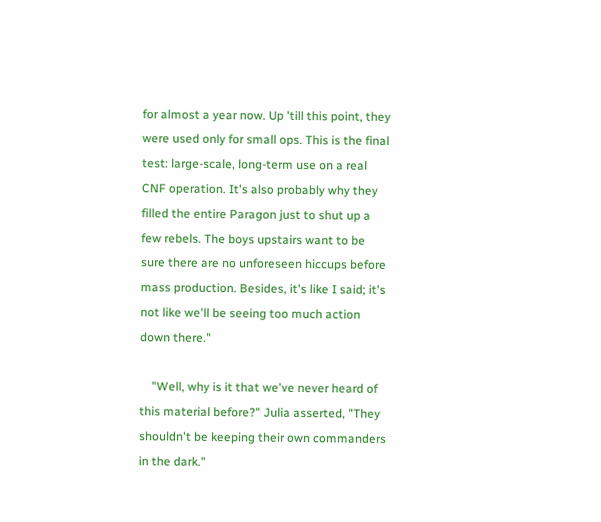for almost a year now. Up 'till this point, they were used only for small ops. This is the final test: large-scale, long-term use on a real CNF operation. It's also probably why they filled the entire Paragon just to shut up a few rebels. The boys upstairs want to be sure there are no unforeseen hiccups before mass production. Besides, it's like I said; it's not like we'll be seeing too much action down there."

    "Well, why is it that we've never heard of this material before?" Julia asserted, "They shouldn't be keeping their own commanders in the dark."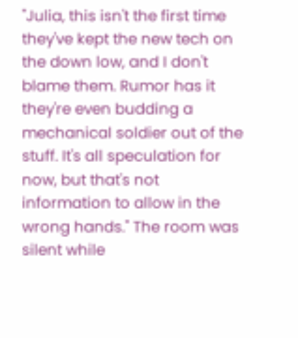"Julia, this isn't the first time they've kept the new tech on the down low, and I don't blame them. Rumor has it they're even budding a mechanical soldier out of the stuff. It's all speculation for now, but that's not information to allow in the wrong hands." The room was silent while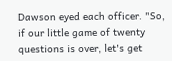Dawson eyed each officer. "So, if our little game of twenty questions is over, let's get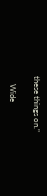these things on."

    Wide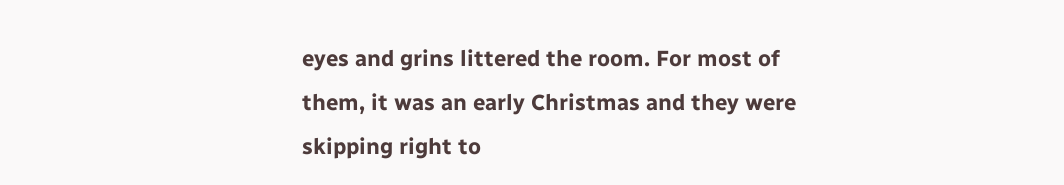eyes and grins littered the room. For most of them, it was an early Christmas and they were skipping right to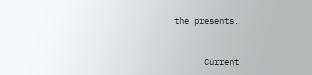the presents.


      Current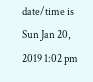date/time is Sun Jan 20, 2019 1:02 pm